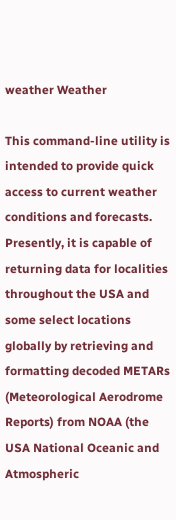weather Weather

This command-line utility is intended to provide quick access to current weather conditions and forecasts. Presently, it is capable of returning data for localities throughout the USA and some select locations globally by retrieving and formatting decoded METARs (Meteorological Aerodrome Reports) from NOAA (the USA National Oceanic and Atmospheric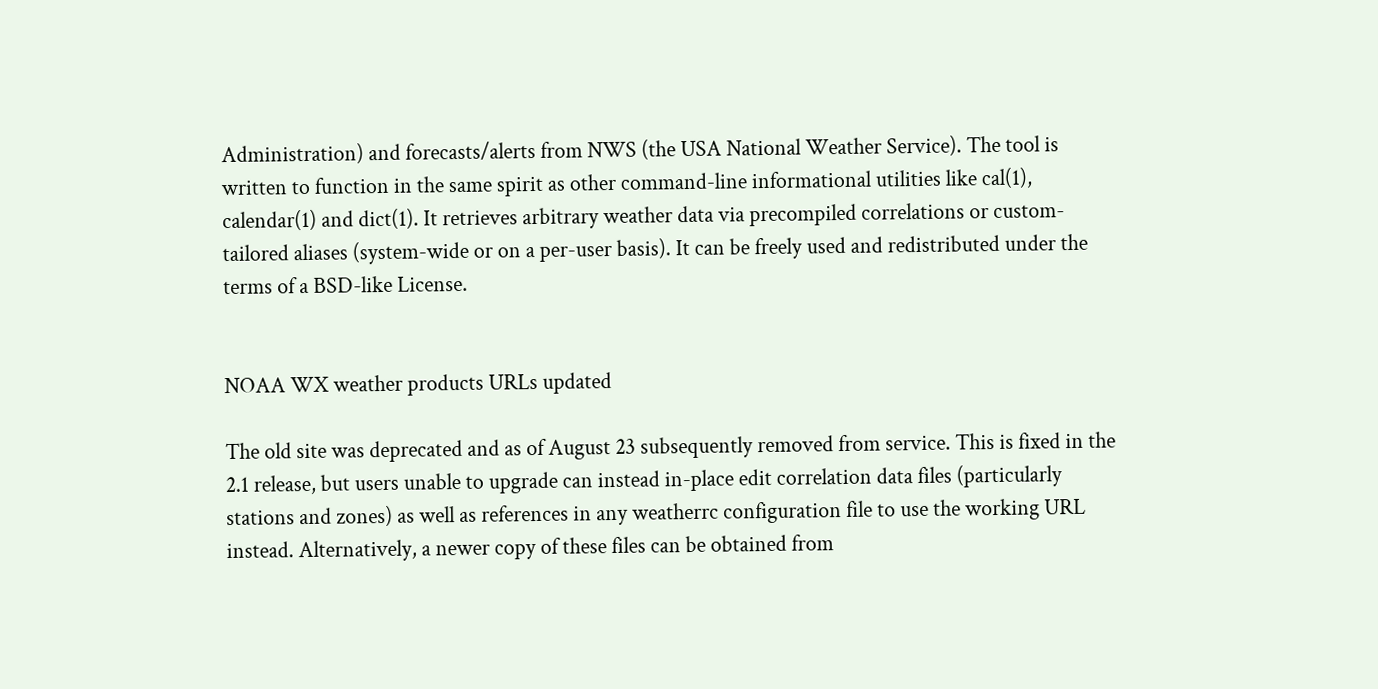Administration) and forecasts/alerts from NWS (the USA National Weather Service). The tool is written to function in the same spirit as other command-line informational utilities like cal(1), calendar(1) and dict(1). It retrieves arbitrary weather data via precompiled correlations or custom-tailored aliases (system-wide or on a per-user basis). It can be freely used and redistributed under the terms of a BSD-like License.


NOAA WX weather products URLs updated

The old site was deprecated and as of August 23 subsequently removed from service. This is fixed in the 2.1 release, but users unable to upgrade can instead in-place edit correlation data files (particularly stations and zones) as well as references in any weatherrc configuration file to use the working URL instead. Alternatively, a newer copy of these files can be obtained from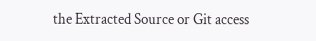the Extracted Source or Git access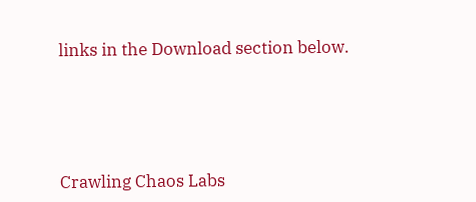links in the Download section below.





Crawling Chaos Labs